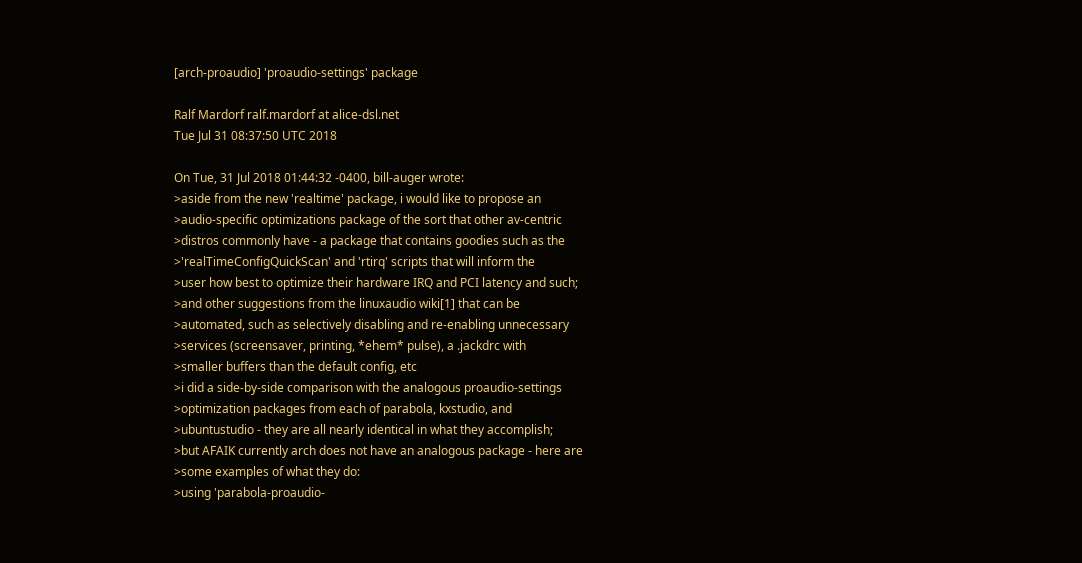[arch-proaudio] 'proaudio-settings' package

Ralf Mardorf ralf.mardorf at alice-dsl.net
Tue Jul 31 08:37:50 UTC 2018

On Tue, 31 Jul 2018 01:44:32 -0400, bill-auger wrote:
>aside from the new 'realtime' package, i would like to propose an
>audio-specific optimizations package of the sort that other av-centric
>distros commonly have - a package that contains goodies such as the
>'realTimeConfigQuickScan' and 'rtirq' scripts that will inform the
>user how best to optimize their hardware IRQ and PCI latency and such;
>and other suggestions from the linuxaudio wiki[1] that can be
>automated, such as selectively disabling and re-enabling unnecessary
>services (screensaver, printing, *ehem* pulse), a .jackdrc with
>smaller buffers than the default config, etc
>i did a side-by-side comparison with the analogous proaudio-settings
>optimization packages from each of parabola, kxstudio, and
>ubuntustudio - they are all nearly identical in what they accomplish;
>but AFAIK currently arch does not have an analogous package - here are
>some examples of what they do:
>using 'parabola-proaudio-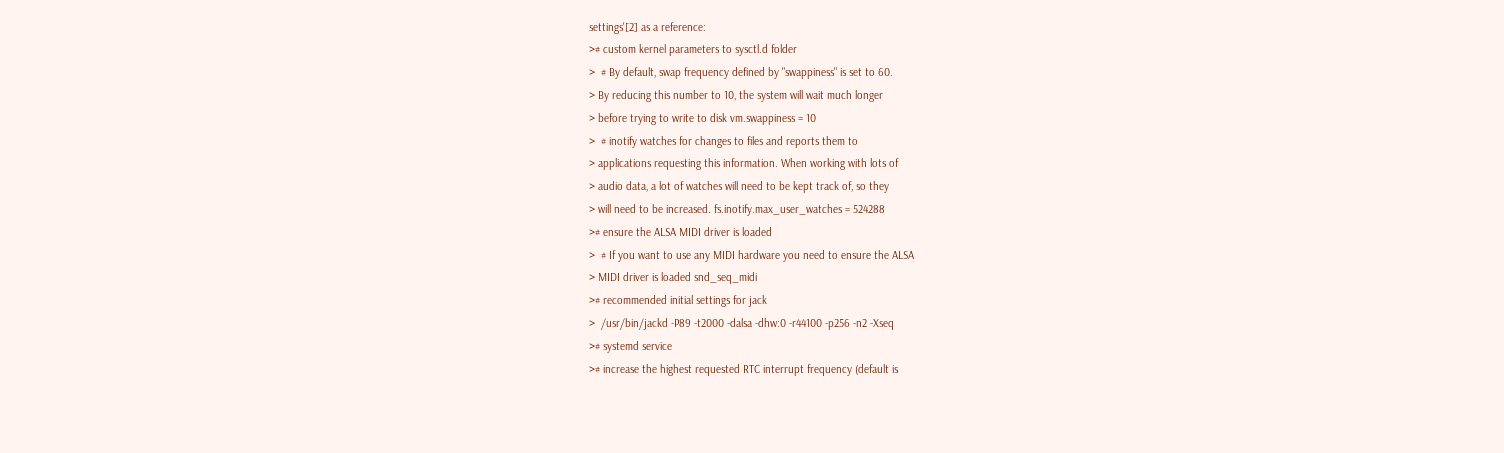settings'[2] as a reference:
># custom kernel parameters to sysctl.d folder
>  # By default, swap frequency defined by "swappiness" is set to 60.
> By reducing this number to 10, the system will wait much longer
> before trying to write to disk vm.swappiness = 10
>  # inotify watches for changes to files and reports them to
> applications requesting this information. When working with lots of
> audio data, a lot of watches will need to be kept track of, so they
> will need to be increased. fs.inotify.max_user_watches = 524288
># ensure the ALSA MIDI driver is loaded
>  # If you want to use any MIDI hardware you need to ensure the ALSA
> MIDI driver is loaded snd_seq_midi
># recommended initial settings for jack
>  /usr/bin/jackd -P89 -t2000 -dalsa -dhw:0 -r44100 -p256 -n2 -Xseq
># systemd service
># increase the highest requested RTC interrupt frequency (default is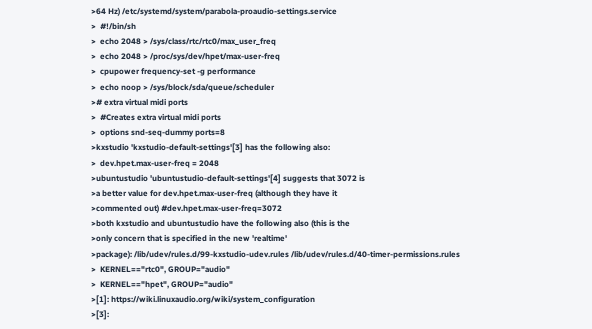>64 Hz) /etc/systemd/system/parabola-proaudio-settings.service
>  #!/bin/sh
>  echo 2048 > /sys/class/rtc/rtc0/max_user_freq
>  echo 2048 > /proc/sys/dev/hpet/max-user-freq
>  cpupower frequency-set -g performance
>  echo noop > /sys/block/sda/queue/scheduler
># extra virtual midi ports
>  #Creates extra virtual midi ports
>  options snd-seq-dummy ports=8
>kxstudio 'kxstudio-default-settings'[3] has the following also:
>  dev.hpet.max-user-freq = 2048
>ubuntustudio 'ubuntustudio-default-settings'[4] suggests that 3072 is
>a better value for dev.hpet.max-user-freq (although they have it
>commented out) #dev.hpet.max-user-freq=3072
>both kxstudio and ubuntustudio have the following also (this is the
>only concern that is specified in the new 'realtime'
>package): /lib/udev/rules.d/99-kxstudio-udev.rules /lib/udev/rules.d/40-timer-permissions.rules
>  KERNEL=="rtc0", GROUP="audio"
>  KERNEL=="hpet", GROUP="audio"
>[1]: https://wiki.linuxaudio.org/wiki/system_configuration
>[3]: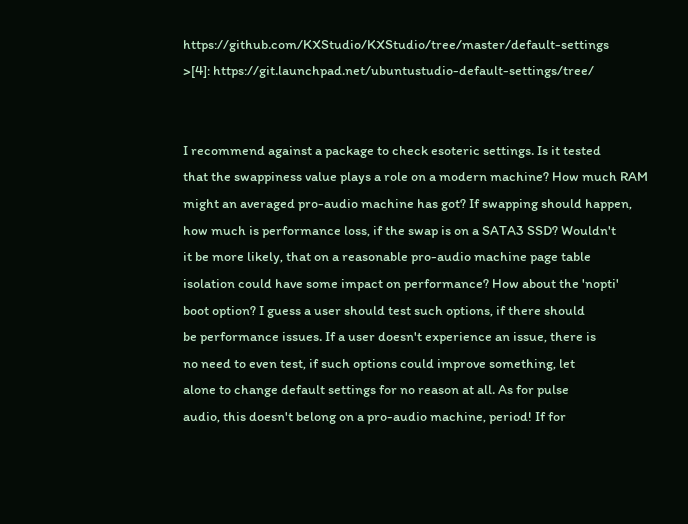https://github.com/KXStudio/KXStudio/tree/master/default-settings
>[4]: https://git.launchpad.net/ubuntustudio-default-settings/tree/


I recommend against a package to check esoteric settings. Is it tested
that the swappiness value plays a role on a modern machine? How much RAM
might an averaged pro-audio machine has got? If swapping should happen,
how much is performance loss, if the swap is on a SATA3 SSD? Wouldn't
it be more likely, that on a reasonable pro-audio machine page table
isolation could have some impact on performance? How about the 'nopti'
boot option? I guess a user should test such options, if there should
be performance issues. If a user doesn't experience an issue, there is
no need to even test, if such options could improve something, let
alone to change default settings for no reason at all. As for pulse
audio, this doesn't belong on a pro-audio machine, period! If for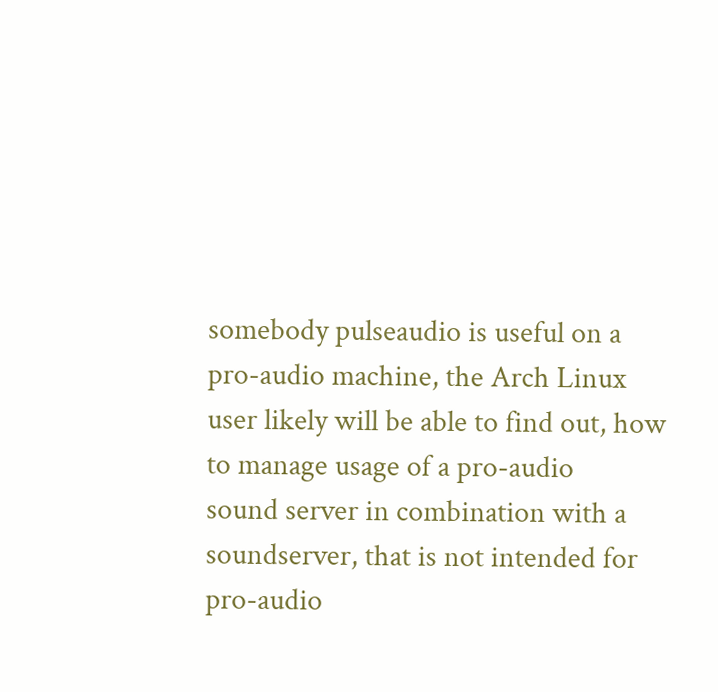somebody pulseaudio is useful on a pro-audio machine, the Arch Linux
user likely will be able to find out, how to manage usage of a pro-audio
sound server in combination with a soundserver, that is not intended for
pro-audio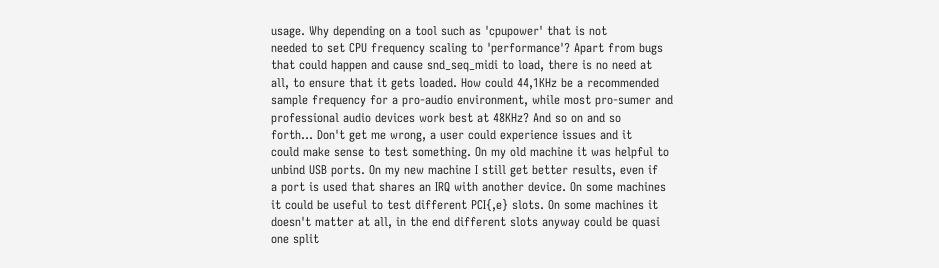usage. Why depending on a tool such as 'cpupower' that is not
needed to set CPU frequency scaling to 'performance'? Apart from bugs
that could happen and cause snd_seq_midi to load, there is no need at
all, to ensure that it gets loaded. How could 44,1KHz be a recommended
sample frequency for a pro-audio environment, while most pro-sumer and
professional audio devices work best at 48KHz? And so on and so
forth... Don't get me wrong, a user could experience issues and it
could make sense to test something. On my old machine it was helpful to
unbind USB ports. On my new machine I still get better results, even if
a port is used that shares an IRQ with another device. On some machines
it could be useful to test different PCI{,e} slots. On some machines it
doesn't matter at all, in the end different slots anyway could be quasi
one split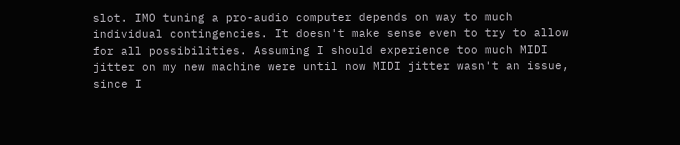slot. IMO tuning a pro-audio computer depends on way to much
individual contingencies. It doesn't make sense even to try to allow
for all possibilities. Assuming I should experience too much MIDI
jitter on my new machine were until now MIDI jitter wasn't an issue,
since I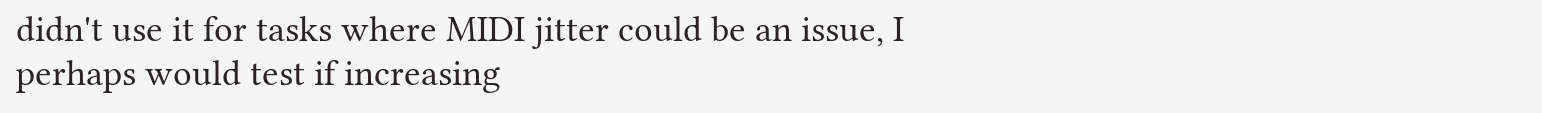didn't use it for tasks where MIDI jitter could be an issue, I
perhaps would test if increasing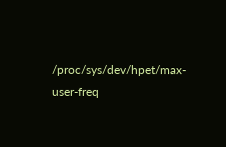/proc/sys/dev/hpet/max-user-freq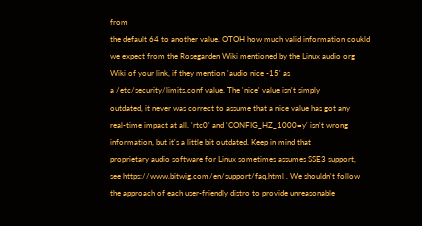from
the default 64 to another value. OTOH how much valid information coukld
we expect from the Rosegarden Wiki mentioned by the Linux audio org
Wiki of your link, if they mention 'audio nice -15' as
a /etc/security/limits.conf value. The 'nice' value isn't simply
outdated, it never was correct to assume that a nice value has got any
real-time impact at all. 'rtc0' and 'CONFIG_HZ_1000=y' isn't wrong
information, but it's a little bit outdated. Keep in mind that
proprietary audio software for Linux sometimes assumes SSE3 support,
see https://www.bitwig.com/en/support/faq.html . We shouldn't follow
the approach of each user-friendly distro to provide unreasonable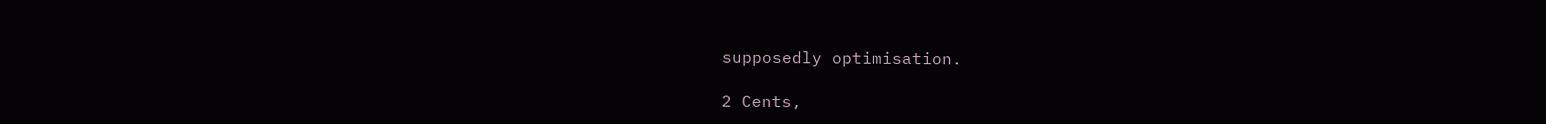supposedly optimisation.

2 Cents,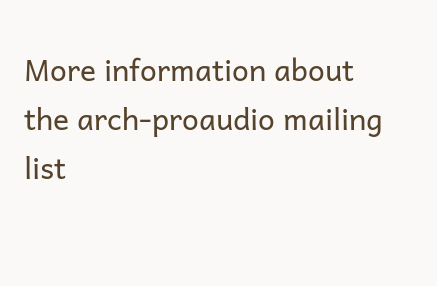More information about the arch-proaudio mailing list